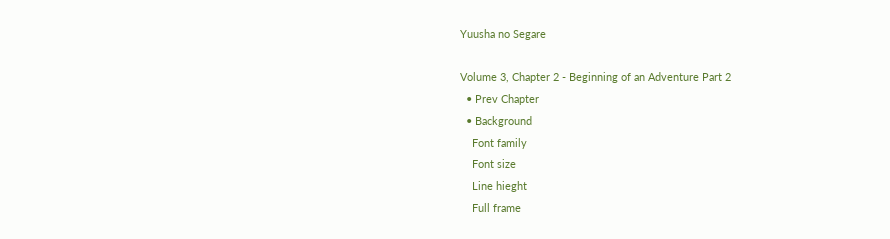Yuusha no Segare

Volume 3, Chapter 2 - Beginning of an Adventure Part 2
  • Prev Chapter
  • Background
    Font family
    Font size
    Line hieght
    Full frame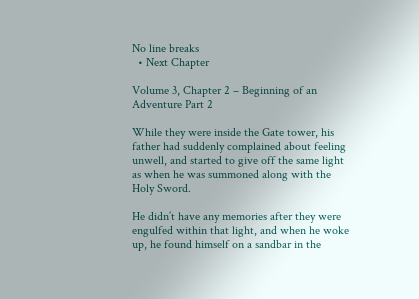No line breaks
  • Next Chapter

Volume 3, Chapter 2 – Beginning of an Adventure Part 2

While they were inside the Gate tower, his father had suddenly complained about feeling unwell, and started to give off the same light as when he was summoned along with the Holy Sword.

He didn’t have any memories after they were engulfed within that light, and when he woke up, he found himself on a sandbar in the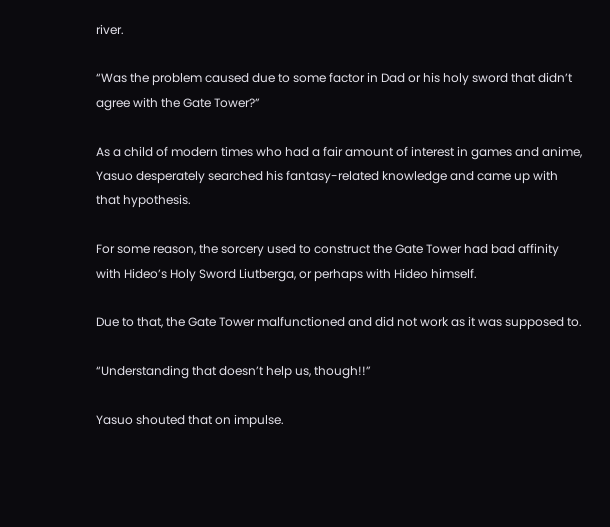river.

“Was the problem caused due to some factor in Dad or his holy sword that didn’t agree with the Gate Tower?”

As a child of modern times who had a fair amount of interest in games and anime, Yasuo desperately searched his fantasy-related knowledge and came up with that hypothesis.

For some reason, the sorcery used to construct the Gate Tower had bad affinity with Hideo’s Holy Sword Liutberga, or perhaps with Hideo himself.

Due to that, the Gate Tower malfunctioned and did not work as it was supposed to.

“Understanding that doesn’t help us, though!!”

Yasuo shouted that on impulse.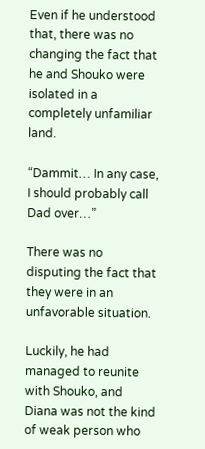Even if he understood that, there was no changing the fact that he and Shouko were isolated in a completely unfamiliar land.

“Dammit… In any case, I should probably call Dad over…”

There was no disputing the fact that they were in an unfavorable situation.

Luckily, he had managed to reunite with Shouko, and Diana was not the kind of weak person who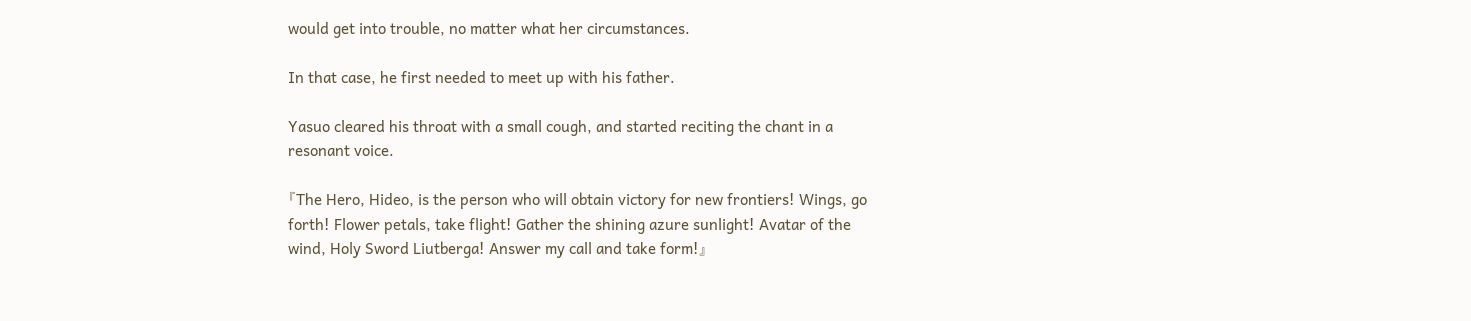would get into trouble, no matter what her circumstances.

In that case, he first needed to meet up with his father.

Yasuo cleared his throat with a small cough, and started reciting the chant in a resonant voice.

『The Hero, Hideo, is the person who will obtain victory for new frontiers! Wings, go forth! Flower petals, take flight! Gather the shining azure sunlight! Avatar of the wind, Holy Sword Liutberga! Answer my call and take form!』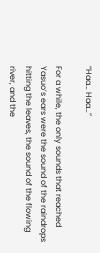“Haa… Haa…”

For a while, the only sounds that reached Yasuo’s ears were the sound of the raindrops hitting the leaves, the sound of the flowing river, and the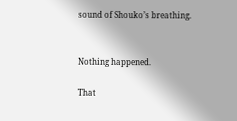sound of Shouko’s breathing.


Nothing happened.

That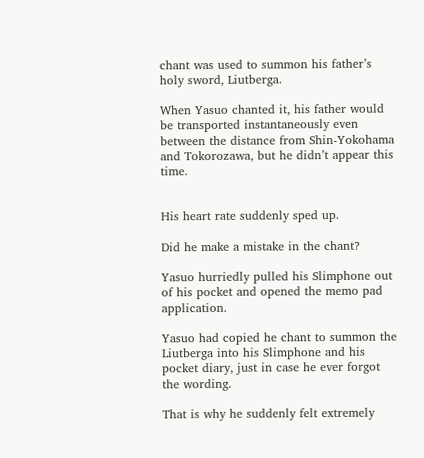chant was used to summon his father’s holy sword, Liutberga.

When Yasuo chanted it, his father would be transported instantaneously even between the distance from Shin-Yokohama and Tokorozawa, but he didn’t appear this time.


His heart rate suddenly sped up.

Did he make a mistake in the chant?

Yasuo hurriedly pulled his Slimphone out of his pocket and opened the memo pad application.

Yasuo had copied he chant to summon the Liutberga into his Slimphone and his pocket diary, just in case he ever forgot the wording.

That is why he suddenly felt extremely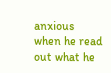anxious when he read out what he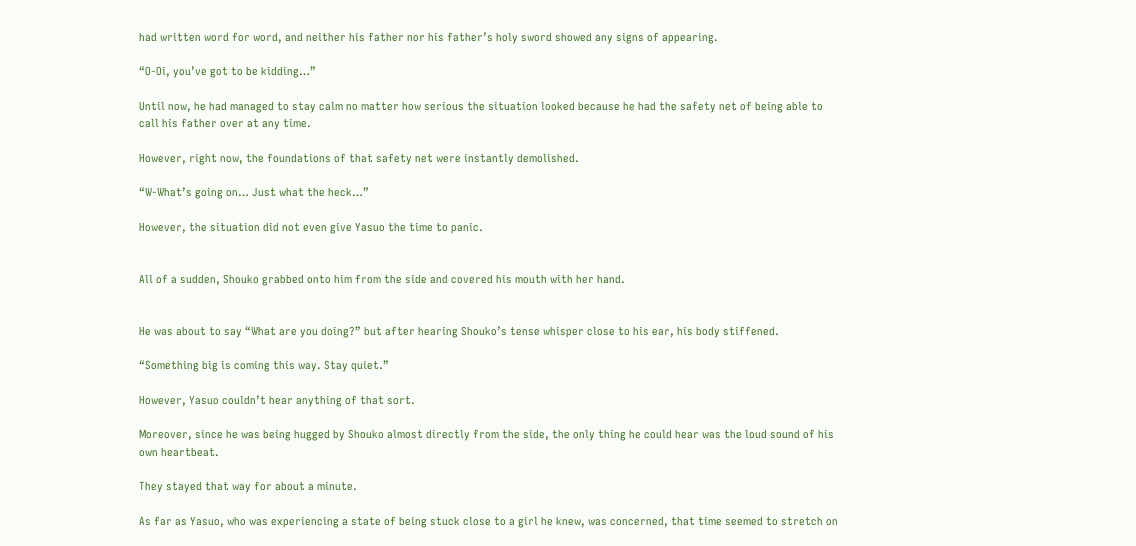had written word for word, and neither his father nor his father’s holy sword showed any signs of appearing.

“O-Oi, you’ve got to be kidding…”

Until now, he had managed to stay calm no matter how serious the situation looked because he had the safety net of being able to call his father over at any time.

However, right now, the foundations of that safety net were instantly demolished.

“W-What’s going on… Just what the heck…”

However, the situation did not even give Yasuo the time to panic.


All of a sudden, Shouko grabbed onto him from the side and covered his mouth with her hand.


He was about to say “What are you doing?” but after hearing Shouko’s tense whisper close to his ear, his body stiffened.

“Something big is coming this way. Stay quiet.”

However, Yasuo couldn’t hear anything of that sort.

Moreover, since he was being hugged by Shouko almost directly from the side, the only thing he could hear was the loud sound of his own heartbeat.

They stayed that way for about a minute.

As far as Yasuo, who was experiencing a state of being stuck close to a girl he knew, was concerned, that time seemed to stretch on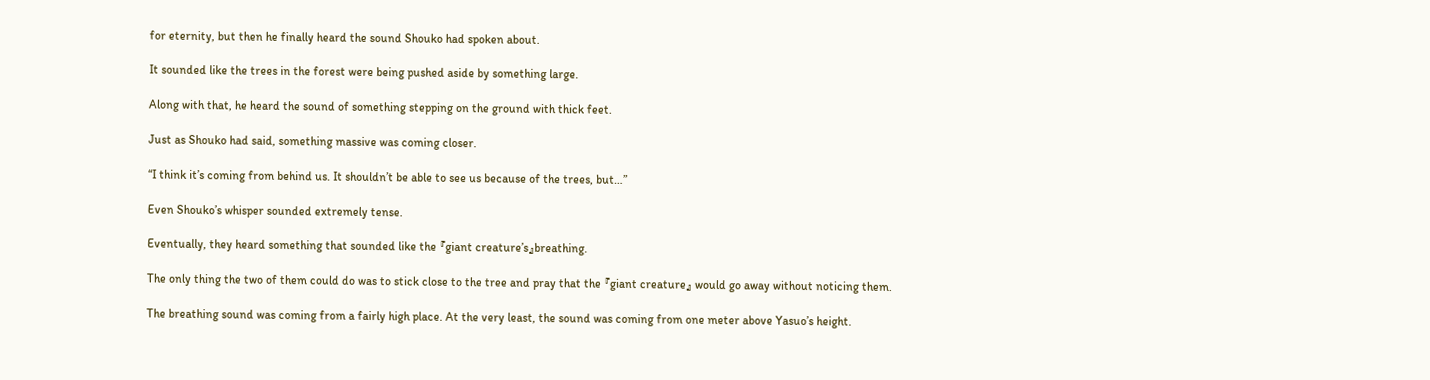for eternity, but then he finally heard the sound Shouko had spoken about.

It sounded like the trees in the forest were being pushed aside by something large.

Along with that, he heard the sound of something stepping on the ground with thick feet.

Just as Shouko had said, something massive was coming closer.

“I think it’s coming from behind us. It shouldn’t be able to see us because of the trees, but…”

Even Shouko’s whisper sounded extremely tense.

Eventually, they heard something that sounded like the 『giant creature’s』breathing.

The only thing the two of them could do was to stick close to the tree and pray that the 『giant creature』 would go away without noticing them.

The breathing sound was coming from a fairly high place. At the very least, the sound was coming from one meter above Yasuo’s height.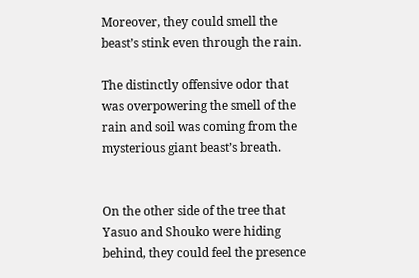Moreover, they could smell the beast’s stink even through the rain.

The distinctly offensive odor that was overpowering the smell of the rain and soil was coming from the mysterious giant beast’s breath.


On the other side of the tree that Yasuo and Shouko were hiding behind, they could feel the presence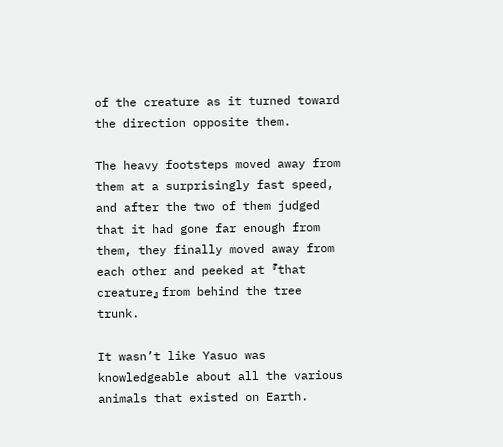of the creature as it turned toward the direction opposite them.

The heavy footsteps moved away from them at a surprisingly fast speed, and after the two of them judged that it had gone far enough from them, they finally moved away from each other and peeked at 『that creature』 from behind the tree trunk.

It wasn’t like Yasuo was knowledgeable about all the various animals that existed on Earth.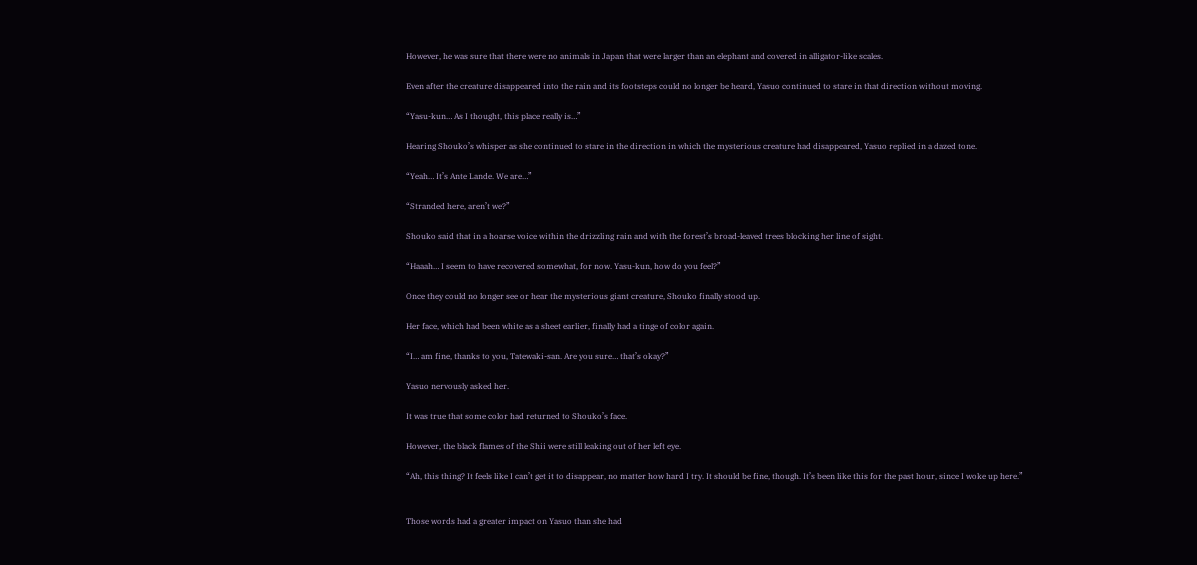However, he was sure that there were no animals in Japan that were larger than an elephant and covered in alligator-like scales.

Even after the creature disappeared into the rain and its footsteps could no longer be heard, Yasuo continued to stare in that direction without moving.

“Yasu-kun… As I thought, this place really is…”

Hearing Shouko’s whisper as she continued to stare in the direction in which the mysterious creature had disappeared, Yasuo replied in a dazed tone.

“Yeah… It’s Ante Lande. We are…”

“Stranded here, aren’t we?”

Shouko said that in a hoarse voice within the drizzling rain and with the forest’s broad-leaved trees blocking her line of sight.

“Haaah… I seem to have recovered somewhat, for now. Yasu-kun, how do you feel?”

Once they could no longer see or hear the mysterious giant creature, Shouko finally stood up.

Her face, which had been white as a sheet earlier, finally had a tinge of color again.

“I… am fine, thanks to you, Tatewaki-san. Are you sure… that’s okay?”

Yasuo nervously asked her.

It was true that some color had returned to Shouko’s face.

However, the black flames of the Shii were still leaking out of her left eye.

“Ah, this thing? It feels like I can’t get it to disappear, no matter how hard I try. It should be fine, though. It’s been like this for the past hour, since I woke up here.”


Those words had a greater impact on Yasuo than she had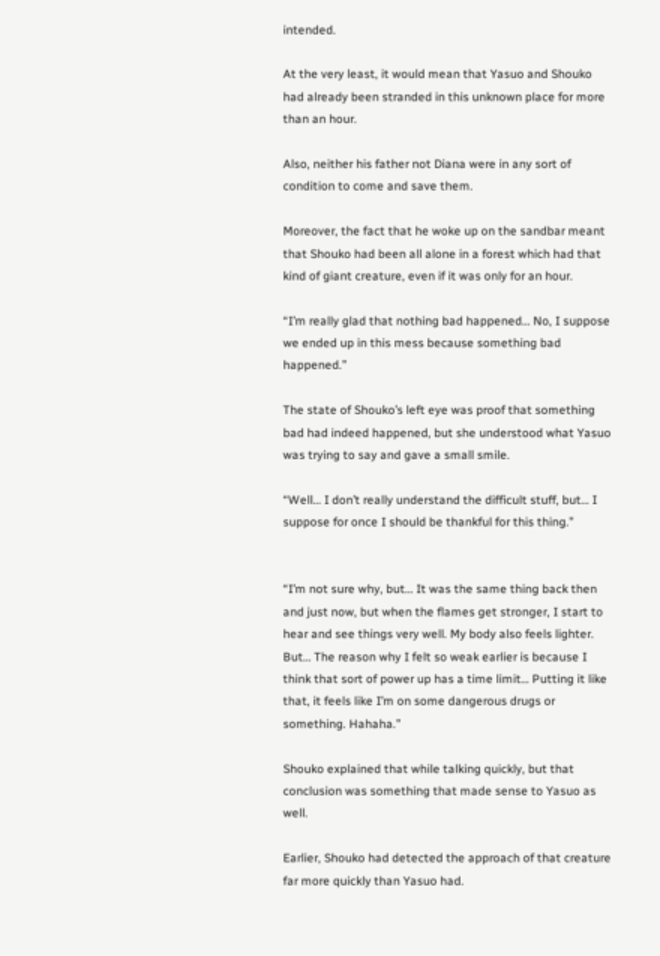intended.

At the very least, it would mean that Yasuo and Shouko had already been stranded in this unknown place for more than an hour.

Also, neither his father not Diana were in any sort of condition to come and save them.

Moreover, the fact that he woke up on the sandbar meant that Shouko had been all alone in a forest which had that kind of giant creature, even if it was only for an hour.

“I’m really glad that nothing bad happened… No, I suppose we ended up in this mess because something bad happened.”

The state of Shouko’s left eye was proof that something bad had indeed happened, but she understood what Yasuo was trying to say and gave a small smile.

“Well… I don’t really understand the difficult stuff, but… I suppose for once I should be thankful for this thing.”


“I’m not sure why, but… It was the same thing back then and just now, but when the flames get stronger, I start to hear and see things very well. My body also feels lighter. But… The reason why I felt so weak earlier is because I think that sort of power up has a time limit… Putting it like that, it feels like I’m on some dangerous drugs or something. Hahaha.”

Shouko explained that while talking quickly, but that conclusion was something that made sense to Yasuo as well.

Earlier, Shouko had detected the approach of that creature far more quickly than Yasuo had.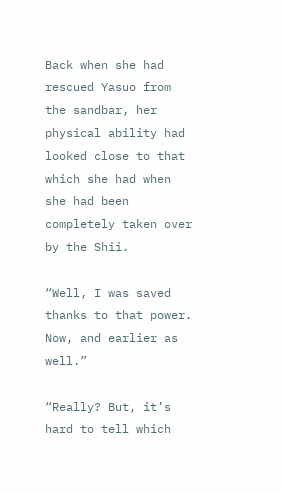Back when she had rescued Yasuo from the sandbar, her physical ability had looked close to that which she had when she had been completely taken over by the Shii.

“Well, I was saved thanks to that power. Now, and earlier as well.”

“Really? But, it’s hard to tell which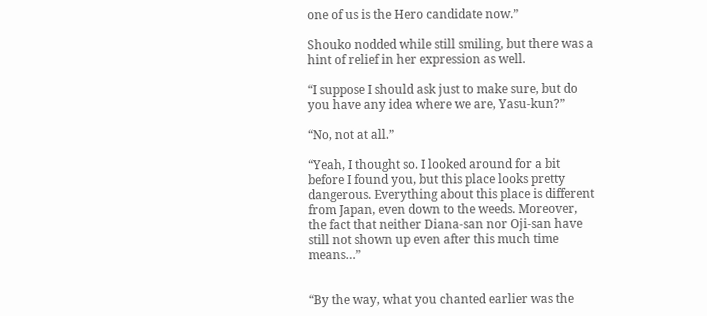one of us is the Hero candidate now.”

Shouko nodded while still smiling, but there was a hint of relief in her expression as well.

“I suppose I should ask just to make sure, but do you have any idea where we are, Yasu-kun?”

“No, not at all.”

“Yeah, I thought so. I looked around for a bit before I found you, but this place looks pretty dangerous. Everything about this place is different from Japan, even down to the weeds. Moreover, the fact that neither Diana-san nor Oji-san have still not shown up even after this much time means…”


“By the way, what you chanted earlier was the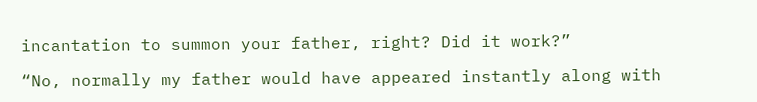incantation to summon your father, right? Did it work?”

“No, normally my father would have appeared instantly along with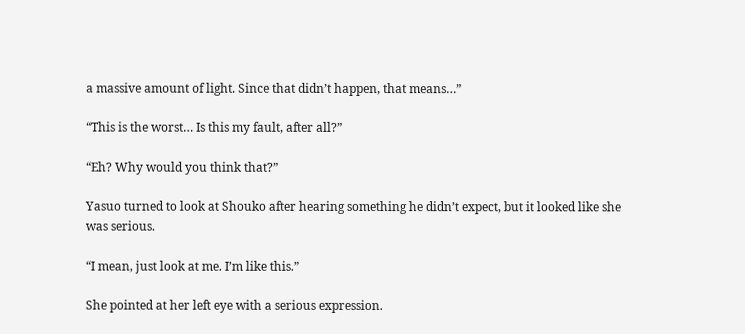a massive amount of light. Since that didn’t happen, that means…”

“This is the worst… Is this my fault, after all?”

“Eh? Why would you think that?”

Yasuo turned to look at Shouko after hearing something he didn’t expect, but it looked like she was serious.

“I mean, just look at me. I’m like this.”

She pointed at her left eye with a serious expression.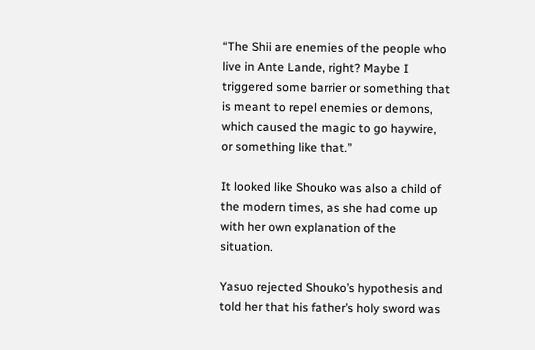“The Shii are enemies of the people who live in Ante Lande, right? Maybe I triggered some barrier or something that is meant to repel enemies or demons, which caused the magic to go haywire, or something like that.”

It looked like Shouko was also a child of the modern times, as she had come up with her own explanation of the situation.

Yasuo rejected Shouko’s hypothesis and told her that his father’s holy sword was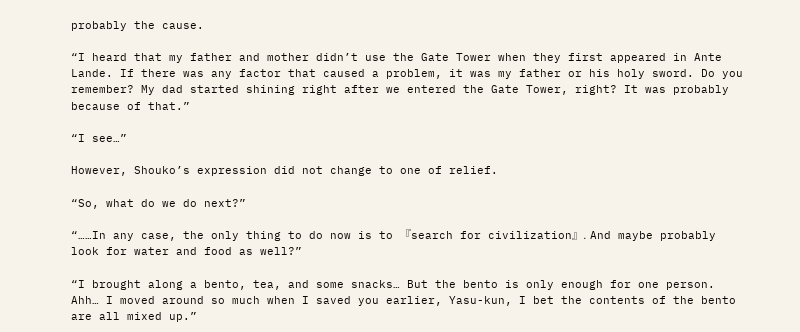probably the cause.

“I heard that my father and mother didn’t use the Gate Tower when they first appeared in Ante Lande. If there was any factor that caused a problem, it was my father or his holy sword. Do you remember? My dad started shining right after we entered the Gate Tower, right? It was probably because of that.”

“I see…”

However, Shouko’s expression did not change to one of relief.

“So, what do we do next?”

“……In any case, the only thing to do now is to 『search for civilization』. And maybe probably look for water and food as well?”

“I brought along a bento, tea, and some snacks… But the bento is only enough for one person. Ahh… I moved around so much when I saved you earlier, Yasu-kun, I bet the contents of the bento are all mixed up.”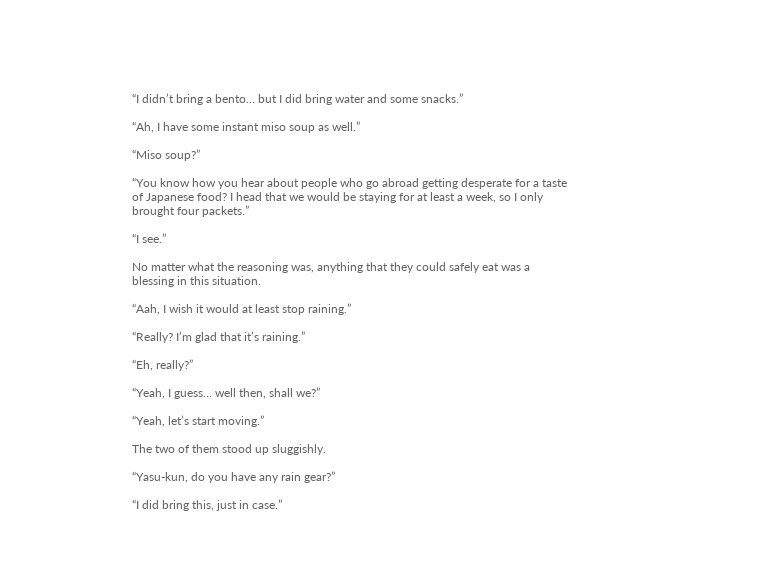“I didn’t bring a bento… but I did bring water and some snacks.”

“Ah, I have some instant miso soup as well.”

“Miso soup?”

“You know how you hear about people who go abroad getting desperate for a taste of Japanese food? I head that we would be staying for at least a week, so I only brought four packets.”

“I see.”

No matter what the reasoning was, anything that they could safely eat was a blessing in this situation.

“Aah, I wish it would at least stop raining.”

“Really? I’m glad that it’s raining.”

“Eh, really?”

“Yeah, I guess… well then, shall we?”

“Yeah, let’s start moving.”

The two of them stood up sluggishly.

“Yasu-kun, do you have any rain gear?”

“I did bring this, just in case.”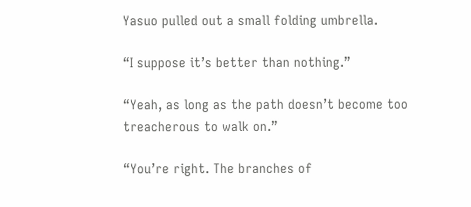Yasuo pulled out a small folding umbrella.

“I suppose it’s better than nothing.”

“Yeah, as long as the path doesn’t become too treacherous to walk on.”

“You’re right. The branches of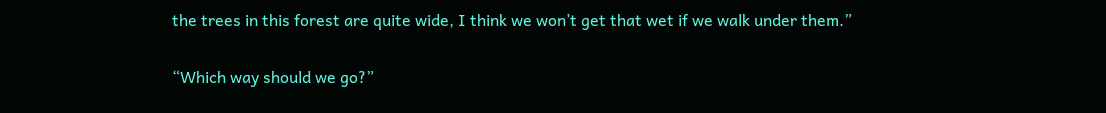the trees in this forest are quite wide, I think we won’t get that wet if we walk under them.”

“Which way should we go?”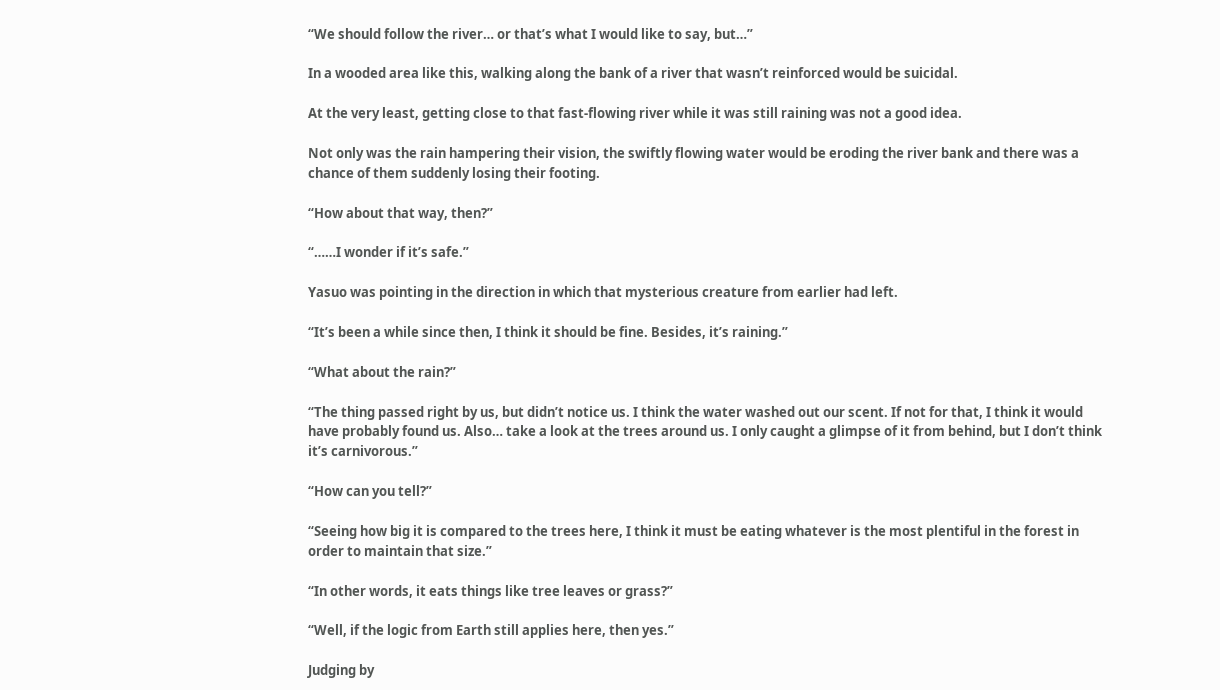“We should follow the river… or that’s what I would like to say, but…”

In a wooded area like this, walking along the bank of a river that wasn’t reinforced would be suicidal.

At the very least, getting close to that fast-flowing river while it was still raining was not a good idea.

Not only was the rain hampering their vision, the swiftly flowing water would be eroding the river bank and there was a chance of them suddenly losing their footing.

“How about that way, then?”

“……I wonder if it’s safe.”

Yasuo was pointing in the direction in which that mysterious creature from earlier had left.

“It’s been a while since then, I think it should be fine. Besides, it’s raining.”

“What about the rain?”

“The thing passed right by us, but didn’t notice us. I think the water washed out our scent. If not for that, I think it would have probably found us. Also… take a look at the trees around us. I only caught a glimpse of it from behind, but I don’t think it’s carnivorous.”

“How can you tell?”

“Seeing how big it is compared to the trees here, I think it must be eating whatever is the most plentiful in the forest in order to maintain that size.”

“In other words, it eats things like tree leaves or grass?”

“Well, if the logic from Earth still applies here, then yes.”

Judging by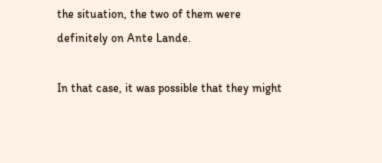the situation, the two of them were definitely on Ante Lande.

In that case, it was possible that they might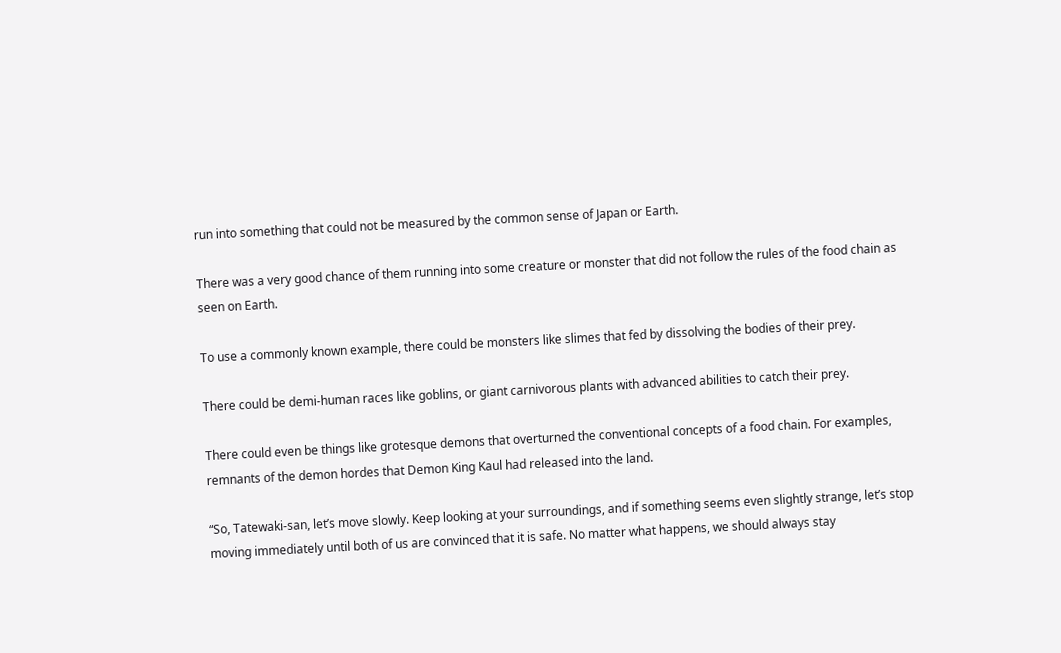run into something that could not be measured by the common sense of Japan or Earth.

There was a very good chance of them running into some creature or monster that did not follow the rules of the food chain as seen on Earth.

To use a commonly known example, there could be monsters like slimes that fed by dissolving the bodies of their prey.

There could be demi-human races like goblins, or giant carnivorous plants with advanced abilities to catch their prey.

There could even be things like grotesque demons that overturned the conventional concepts of a food chain. For examples, remnants of the demon hordes that Demon King Kaul had released into the land.

“So, Tatewaki-san, let’s move slowly. Keep looking at your surroundings, and if something seems even slightly strange, let’s stop moving immediately until both of us are convinced that it is safe. No matter what happens, we should always stay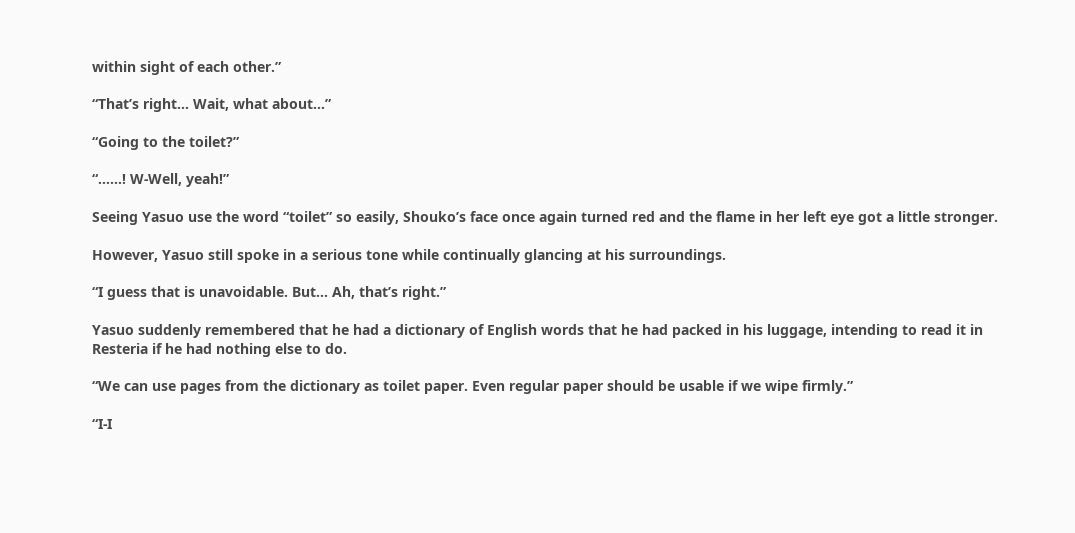within sight of each other.”

“That’s right… Wait, what about…”

“Going to the toilet?”

“……! W-Well, yeah!”

Seeing Yasuo use the word “toilet” so easily, Shouko’s face once again turned red and the flame in her left eye got a little stronger.

However, Yasuo still spoke in a serious tone while continually glancing at his surroundings.

“I guess that is unavoidable. But… Ah, that’s right.”

Yasuo suddenly remembered that he had a dictionary of English words that he had packed in his luggage, intending to read it in Resteria if he had nothing else to do.

“We can use pages from the dictionary as toilet paper. Even regular paper should be usable if we wipe firmly.”

“I-I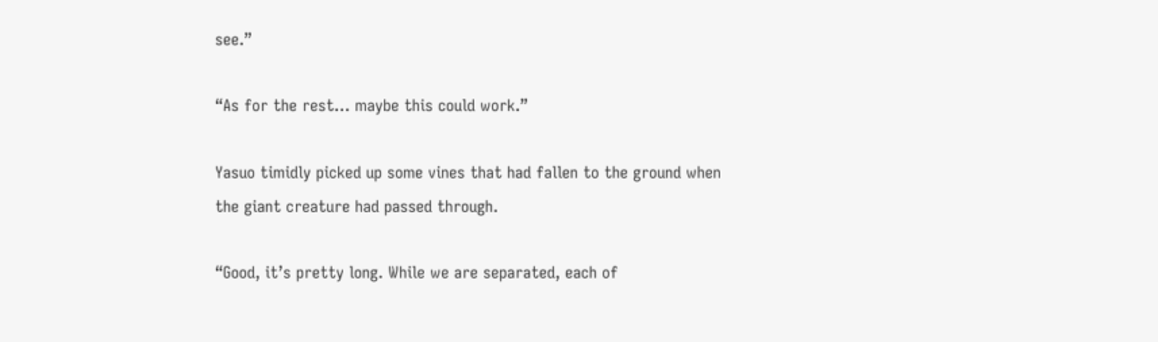see.”

“As for the rest… maybe this could work.”

Yasuo timidly picked up some vines that had fallen to the ground when the giant creature had passed through.

“Good, it’s pretty long. While we are separated, each of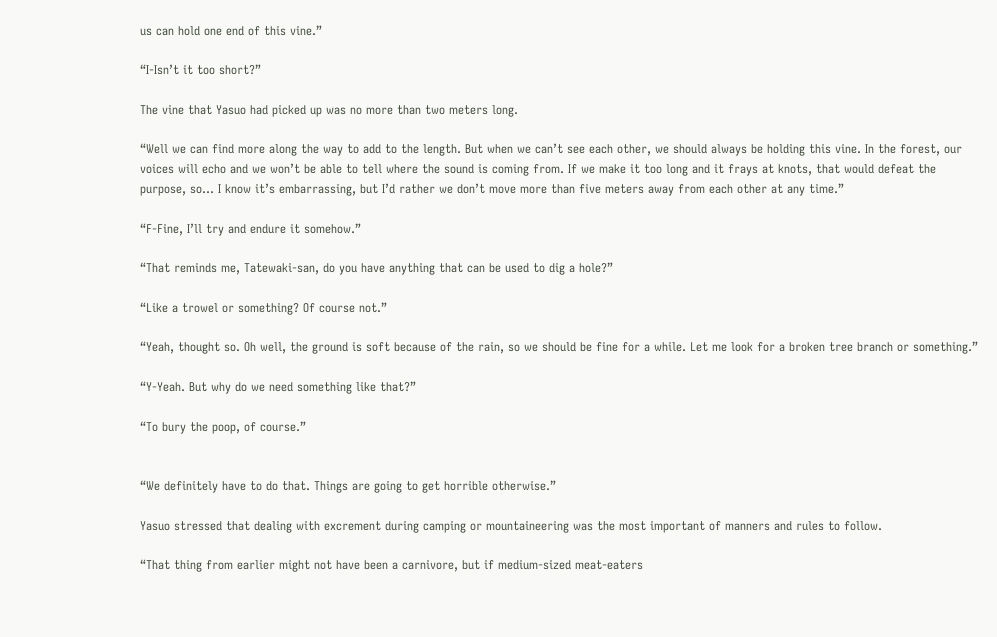us can hold one end of this vine.”

“I-Isn’t it too short?”

The vine that Yasuo had picked up was no more than two meters long.

“Well we can find more along the way to add to the length. But when we can’t see each other, we should always be holding this vine. In the forest, our voices will echo and we won’t be able to tell where the sound is coming from. If we make it too long and it frays at knots, that would defeat the purpose, so… I know it’s embarrassing, but I’d rather we don’t move more than five meters away from each other at any time.”

“F-Fine, I’ll try and endure it somehow.”

“That reminds me, Tatewaki-san, do you have anything that can be used to dig a hole?”

“Like a trowel or something? Of course not.”

“Yeah, thought so. Oh well, the ground is soft because of the rain, so we should be fine for a while. Let me look for a broken tree branch or something.”

“Y-Yeah. But why do we need something like that?”

“To bury the poop, of course.”


“We definitely have to do that. Things are going to get horrible otherwise.”

Yasuo stressed that dealing with excrement during camping or mountaineering was the most important of manners and rules to follow.

“That thing from earlier might not have been a carnivore, but if medium-sized meat-eaters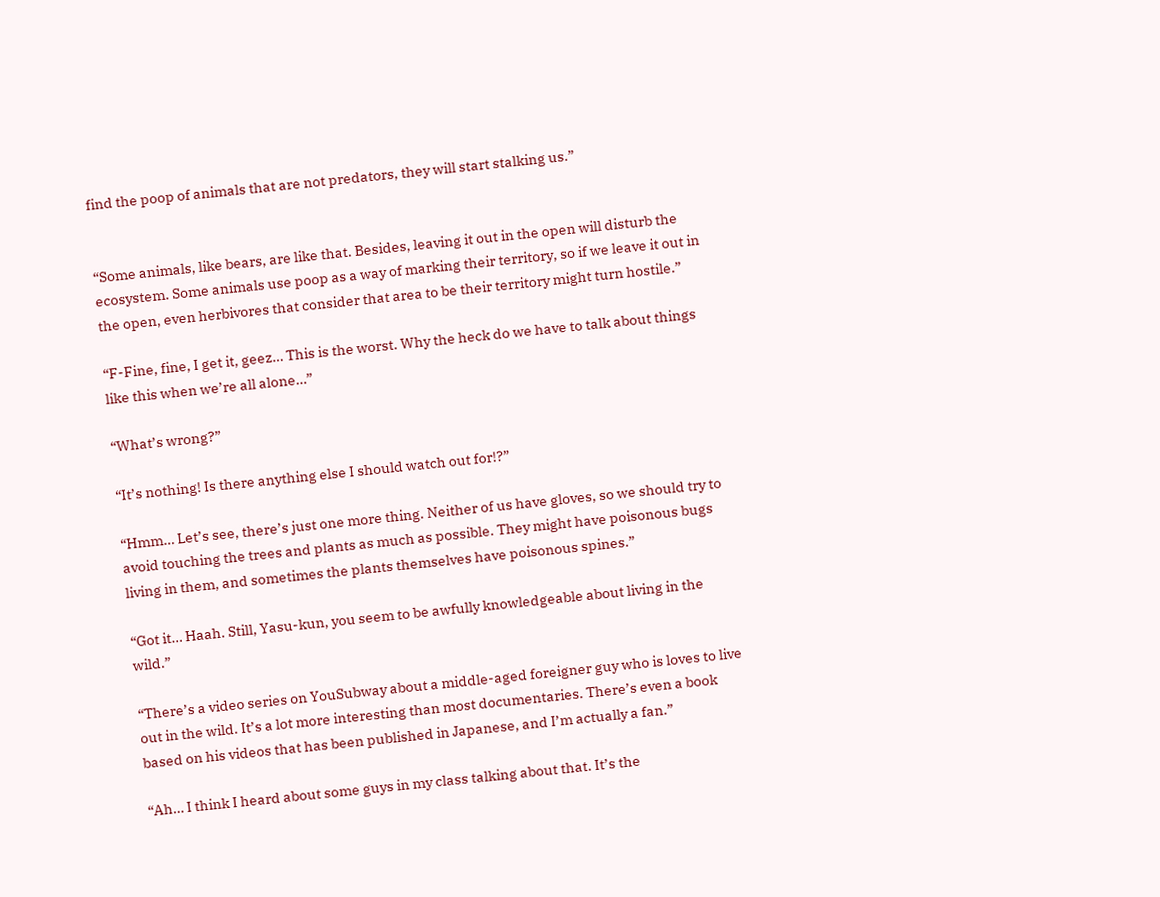find the poop of animals that are not predators, they will start stalking us.”


“Some animals, like bears, are like that. Besides, leaving it out in the open will disturb the ecosystem. Some animals use poop as a way of marking their territory, so if we leave it out in the open, even herbivores that consider that area to be their territory might turn hostile.”

“F-Fine, fine, I get it, geez… This is the worst. Why the heck do we have to talk about things like this when we’re all alone…”

“What’s wrong?”

“It’s nothing! Is there anything else I should watch out for!?”

“Hmm… Let’s see, there’s just one more thing. Neither of us have gloves, so we should try to avoid touching the trees and plants as much as possible. They might have poisonous bugs living in them, and sometimes the plants themselves have poisonous spines.”

“Got it… Haah. Still, Yasu-kun, you seem to be awfully knowledgeable about living in the wild.”

“There’s a video series on YouSubway about a middle-aged foreigner guy who is loves to live out in the wild. It’s a lot more interesting than most documentaries. There’s even a book based on his videos that has been published in Japanese, and I’m actually a fan.”

“Ah… I think I heard about some guys in my class talking about that. It’s the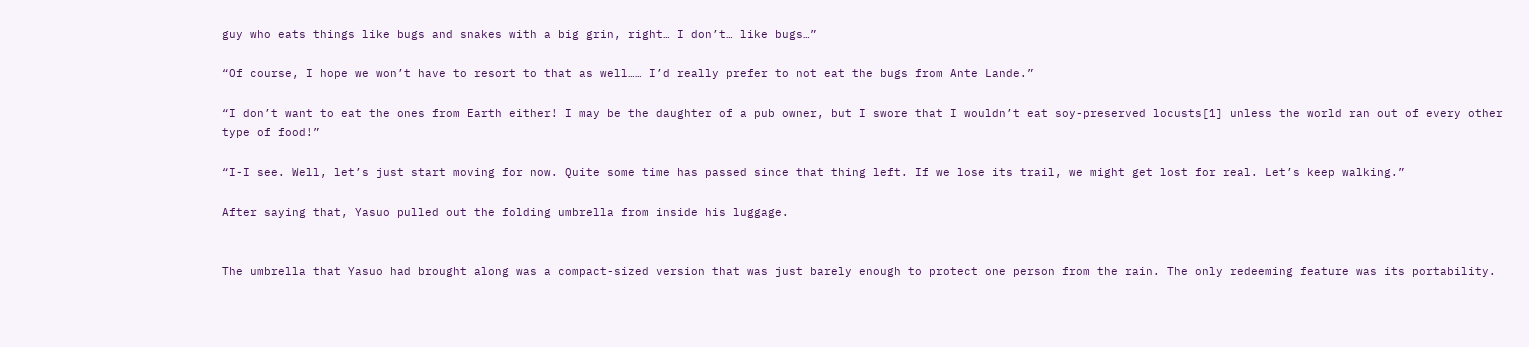guy who eats things like bugs and snakes with a big grin, right… I don’t… like bugs…”

“Of course, I hope we won’t have to resort to that as well…… I’d really prefer to not eat the bugs from Ante Lande.”

“I don’t want to eat the ones from Earth either! I may be the daughter of a pub owner, but I swore that I wouldn’t eat soy-preserved locusts[1] unless the world ran out of every other type of food!”

“I-I see. Well, let’s just start moving for now. Quite some time has passed since that thing left. If we lose its trail, we might get lost for real. Let’s keep walking.”

After saying that, Yasuo pulled out the folding umbrella from inside his luggage.


The umbrella that Yasuo had brought along was a compact-sized version that was just barely enough to protect one person from the rain. The only redeeming feature was its portability.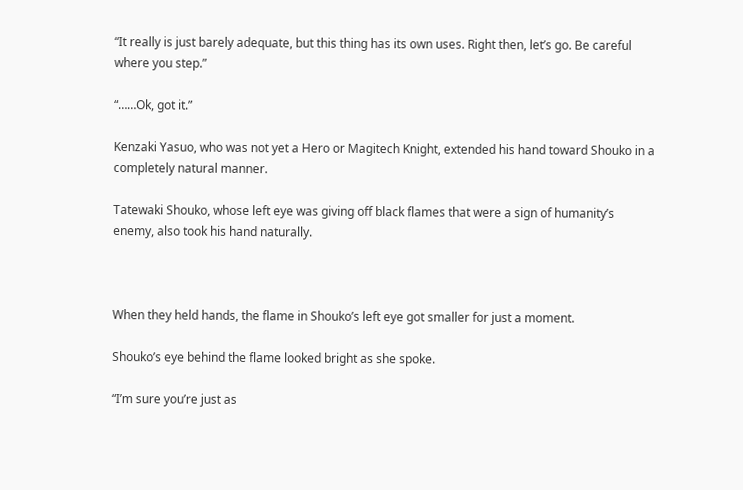“It really is just barely adequate, but this thing has its own uses. Right then, let’s go. Be careful where you step.”

“……Ok, got it.”

Kenzaki Yasuo, who was not yet a Hero or Magitech Knight, extended his hand toward Shouko in a completely natural manner.

Tatewaki Shouko, whose left eye was giving off black flames that were a sign of humanity’s enemy, also took his hand naturally.



When they held hands, the flame in Shouko’s left eye got smaller for just a moment.

Shouko’s eye behind the flame looked bright as she spoke.

“I’m sure you’re just as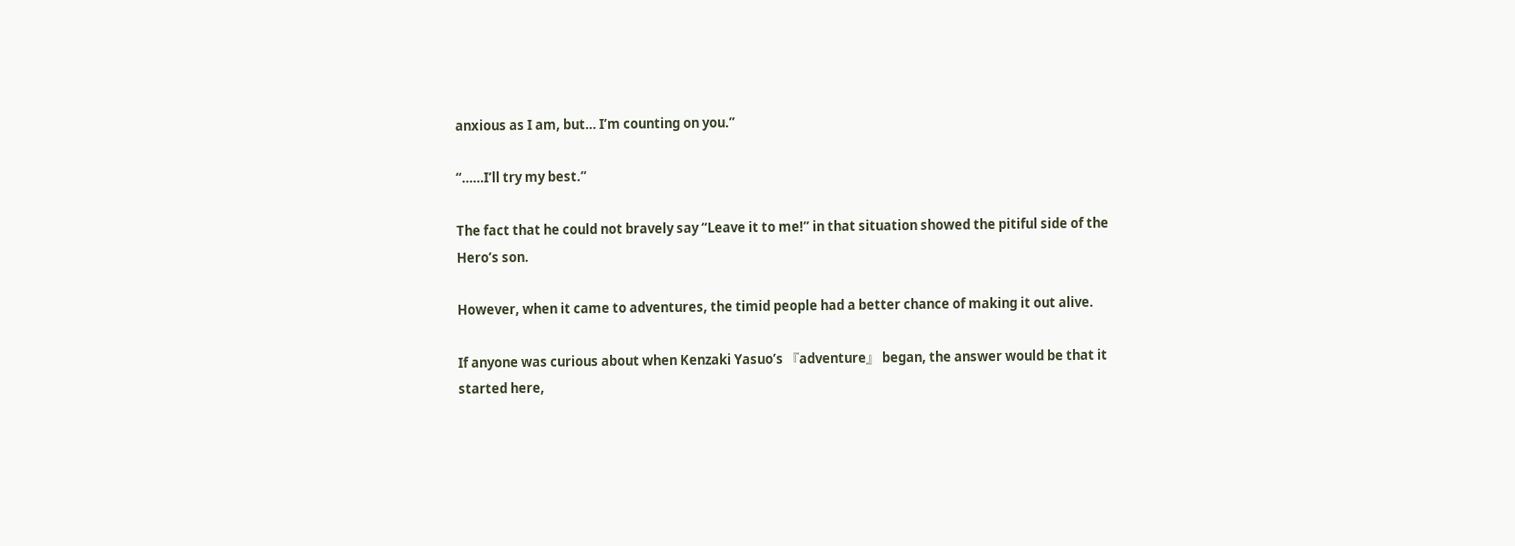anxious as I am, but… I’m counting on you.”

“……I’ll try my best.”

The fact that he could not bravely say “Leave it to me!” in that situation showed the pitiful side of the Hero’s son.

However, when it came to adventures, the timid people had a better chance of making it out alive.

If anyone was curious about when Kenzaki Yasuo’s 『adventure』 began, the answer would be that it started here,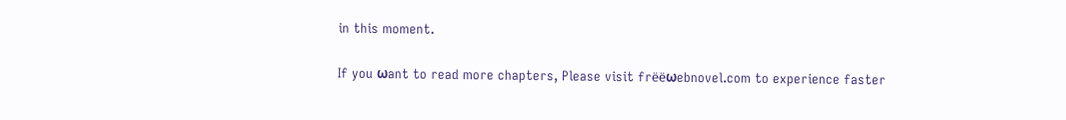in this moment.

If you ωant to read more chapters, Please visit frёёωebnovel.com tᴏ experience faster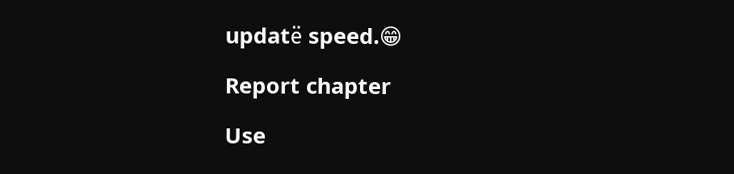updatё speed.😁

Report chapter

Use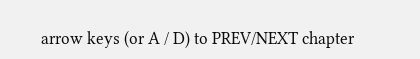arrow keys (or A / D) to PREV/NEXT chapter